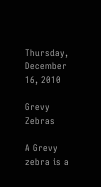Thursday, December 16, 2010

Grevy Zebras

A Grevy zebra is a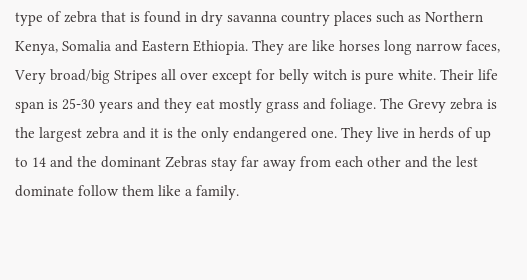type of zebra that is found in dry savanna country places such as Northern Kenya, Somalia and Eastern Ethiopia. They are like horses long narrow faces, Very broad/big Stripes all over except for belly witch is pure white. Their life span is 25-30 years and they eat mostly grass and foliage. The Grevy zebra is the largest zebra and it is the only endangered one. They live in herds of up to 14 and the dominant Zebras stay far away from each other and the lest dominate follow them like a family.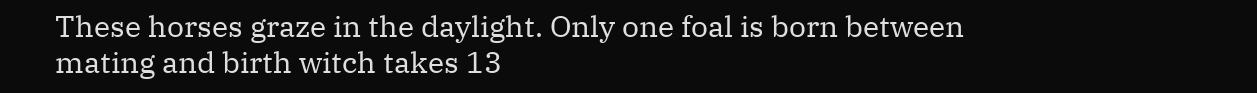These horses graze in the daylight. Only one foal is born between mating and birth witch takes 13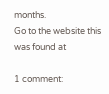months.
Go to the website this was found at

1 comment: